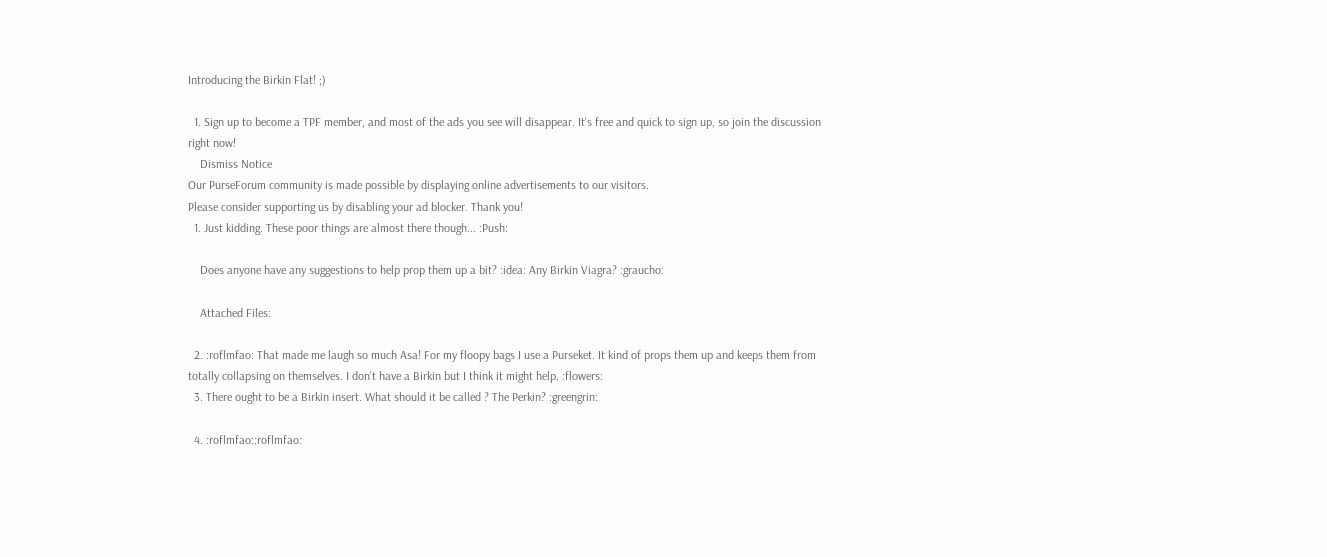Introducing the Birkin Flat! ;)

  1. Sign up to become a TPF member, and most of the ads you see will disappear. It's free and quick to sign up, so join the discussion right now!
    Dismiss Notice
Our PurseForum community is made possible by displaying online advertisements to our visitors.
Please consider supporting us by disabling your ad blocker. Thank you!
  1. Just kidding. These poor things are almost there though... :Push:

    Does anyone have any suggestions to help prop them up a bit? :idea: Any Birkin Viagra? :graucho:

    Attached Files:

  2. :roflmfao: That made me laugh so much Asa! For my floopy bags I use a Purseket. It kind of props them up and keeps them from totally collapsing on themselves. I don't have a Birkin but I think it might help. :flowers:
  3. There ought to be a Birkin insert. What should it be called ? The Perkin? :greengrin:

  4. :roflmfao::roflmfao: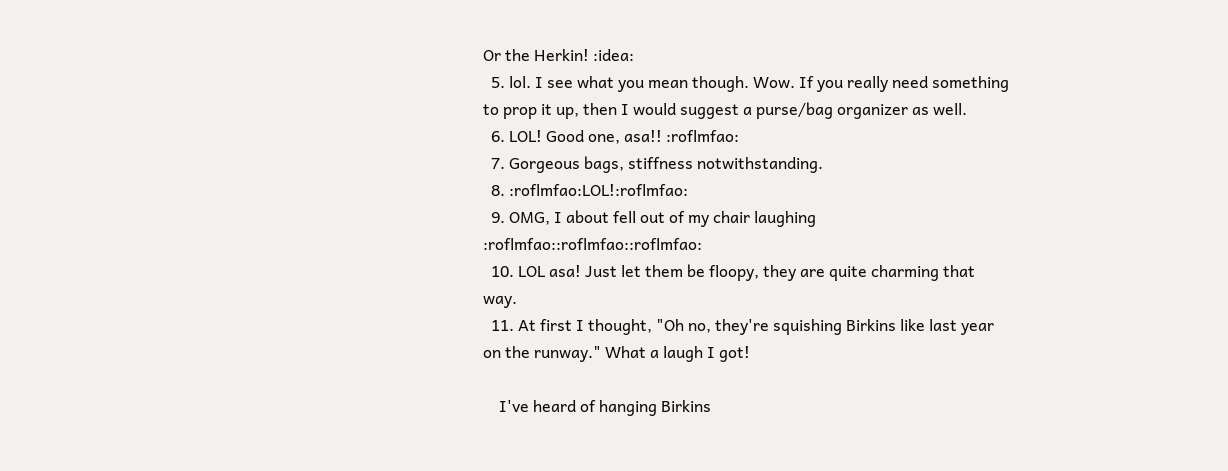Or the Herkin! :idea:
  5. lol. I see what you mean though. Wow. If you really need something to prop it up, then I would suggest a purse/bag organizer as well.
  6. LOL! Good one, asa!! :roflmfao:
  7. Gorgeous bags, stiffness notwithstanding.
  8. :roflmfao:LOL!:roflmfao:
  9. OMG, I about fell out of my chair laughing :roflmfao::roflmfao::roflmfao:
  10. LOL asa! Just let them be floopy, they are quite charming that way.
  11. At first I thought, "Oh no, they're squishing Birkins like last year on the runway." What a laugh I got!

    I've heard of hanging Birkins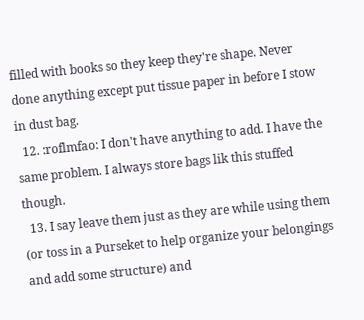filled with books so they keep they're shape. Never done anything except put tissue paper in before I stow in dust bag.
  12. :roflmfao: I don't have anything to add. I have the same problem. I always store bags lik this stuffed though.
  13. I say leave them just as they are while using them (or toss in a Purseket to help organize your belongings and add some structure) and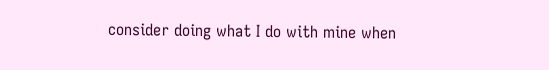consider doing what I do with mine when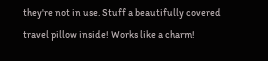they're not in use. Stuff a beautifully covered travel pillow inside! Works like a charm!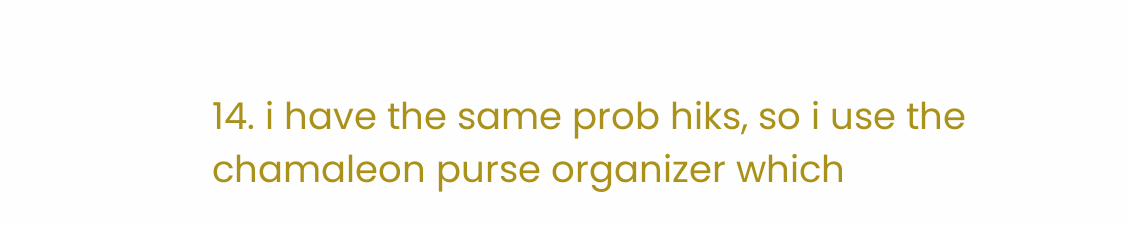14. i have the same prob hiks, so i use the chamaleon purse organizer which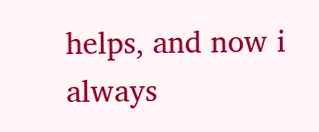helps, and now i always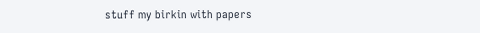stuff my birkin with papers